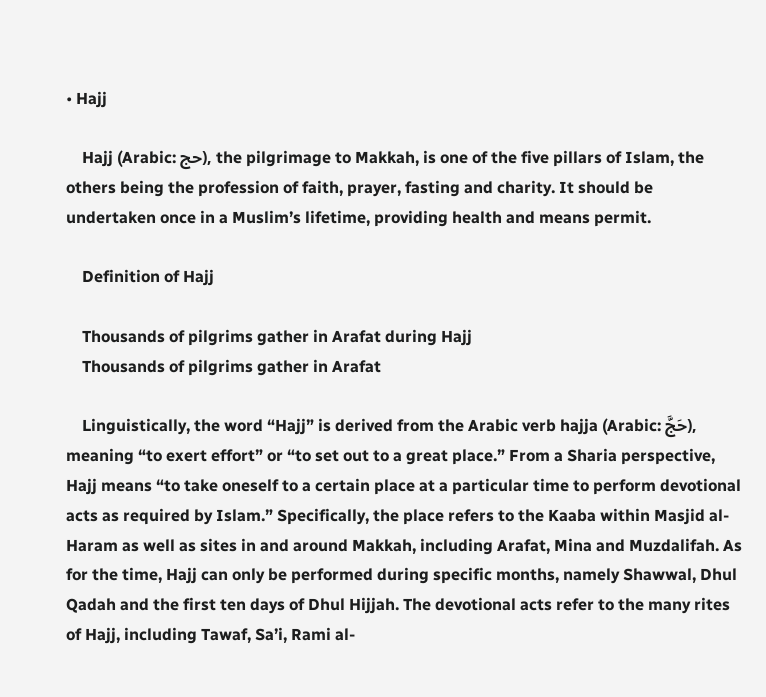• Hajj

    Hajj (Arabic: حج), the pilgrimage to Makkah, is one of the five pillars of Islam, the others being the profession of faith, prayer, fasting and charity. It should be undertaken once in a Muslim’s lifetime, providing health and means permit.

    Definition of Hajj

    Thousands of pilgrims gather in Arafat during Hajj
    Thousands of pilgrims gather in Arafat

    Linguistically, the word “Hajj” is derived from the Arabic verb hajja (Arabic: حَجَّ), meaning “to exert effort” or “to set out to a great place.” From a Sharia perspective, Hajj means “to take oneself to a certain place at a particular time to perform devotional acts as required by Islam.” Specifically, the place refers to the Kaaba within Masjid al-Haram as well as sites in and around Makkah, including Arafat, Mina and Muzdalifah. As for the time, Hajj can only be performed during specific months, namely Shawwal, Dhul Qadah and the first ten days of Dhul Hijjah. The devotional acts refer to the many rites of Hajj, including Tawaf, Sa’i, Rami al-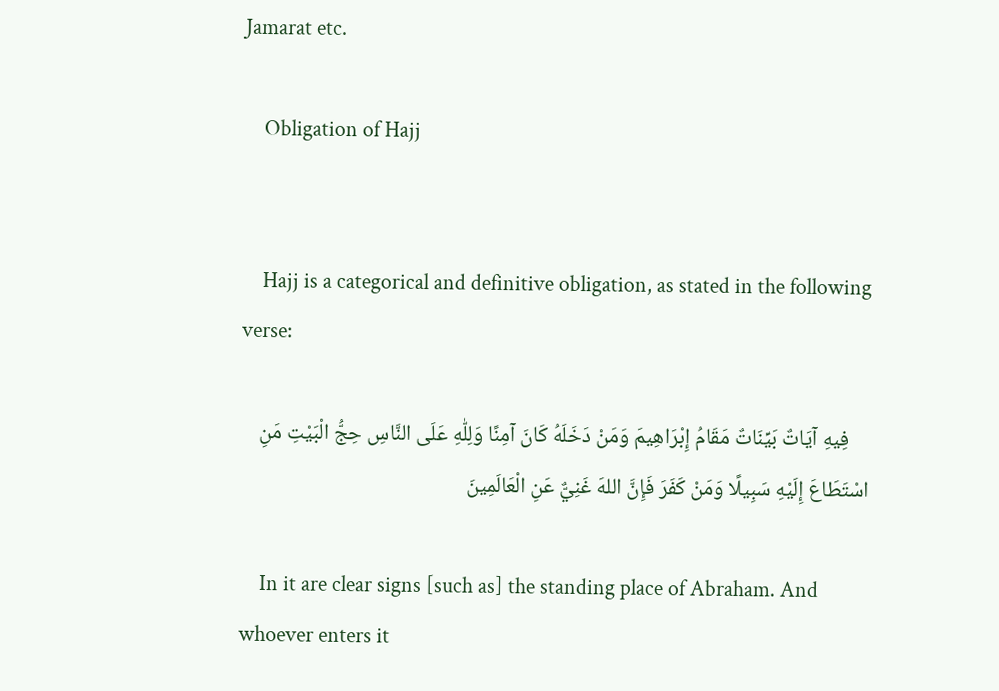Jamarat etc.

    Obligation of Hajj


    Hajj is a categorical and definitive obligation, as stated in the following verse:

    فِيهِ آيَاتٌ بَيِّنَاتٌ مَقَامُ إِبْرَاهِيمَ وَمَنْ دَخَلَهُ كَانَ آمِنًا وَلِلّٰهِ عَلَى النَّاسِ حِجُّ الْبَيْتِ مَنِ اسْتَطَاعَ إِلَيْهِ سَبِيلًا وَمَنْ كَفَرَ فَإِنَّ اللهَ غَنِيٌّ عَنِ الْعَالَمِينَ

    In it are clear signs [such as] the standing place of Abraham. And whoever enters it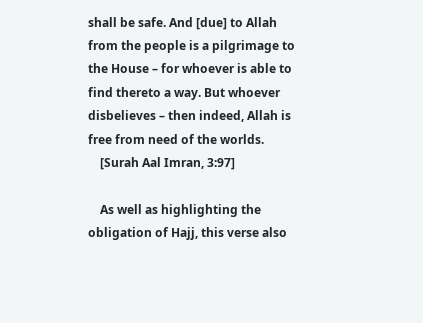shall be safe. And [due] to Allah from the people is a pilgrimage to the House – for whoever is able to find thereto a way. But whoever disbelieves – then indeed, Allah is free from need of the worlds.
    [Surah Aal Imran, 3:97]

    As well as highlighting the obligation of Hajj, this verse also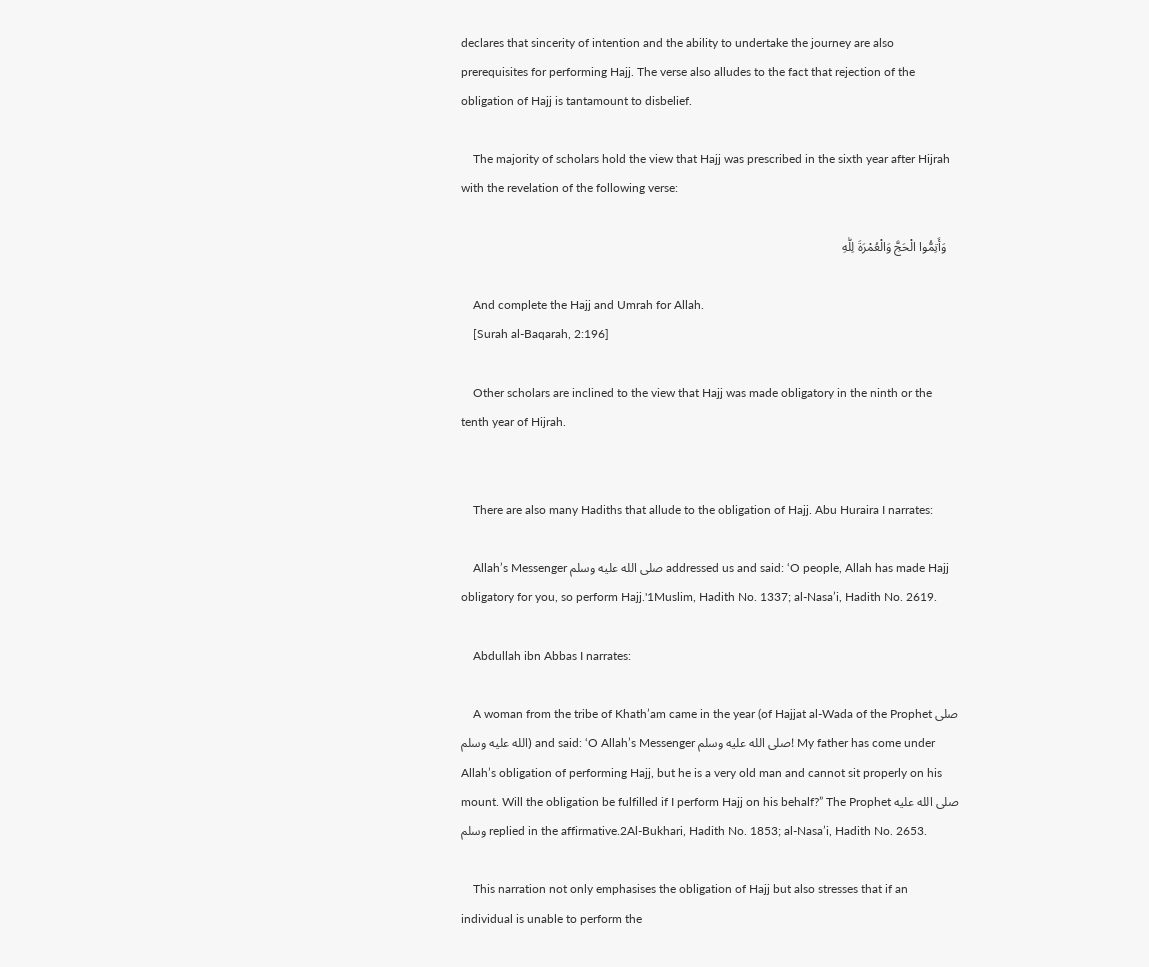declares that sincerity of intention and the ability to undertake the journey are also prerequisites for performing Hajj. The verse also alludes to the fact that rejection of the obligation of Hajj is tantamount to disbelief.

    The majority of scholars hold the view that Hajj was prescribed in the sixth year after Hijrah with the revelation of the following verse:

    وَأَتِمُّوا الْحَجَّ وَالْعُمْرَةَ لِلّٰهِ

    And complete the Hajj and Umrah for Allah.
    [Surah al-Baqarah, 2:196]

    Other scholars are inclined to the view that Hajj was made obligatory in the ninth or the tenth year of Hijrah.


    There are also many Hadiths that allude to the obligation of Hajj. Abu Huraira I narrates:

    Allah’s Messenger صلى الله عليه وسلم addressed us and said: ‘O people, Allah has made Hajj obligatory for you, so perform Hajj.'1Muslim, Hadith No. 1337; al-Nasa’i, Hadith No. 2619.

    Abdullah ibn Abbas I narrates:

    A woman from the tribe of Khath’am came in the year (of Hajjat al-Wada of the Prophet صلى الله عليه وسلم) and said: ‘O Allah’s Messenger صلى الله عليه وسلم! My father has come under Allah’s obligation of performing Hajj, but he is a very old man and cannot sit properly on his mount. Will the obligation be fulfilled if I perform Hajj on his behalf?” The Prophet صلى الله عليه وسلم replied in the affirmative.2Al-Bukhari, Hadith No. 1853; al-Nasa’i, Hadith No. 2653.

    This narration not only emphasises the obligation of Hajj but also stresses that if an individual is unable to perform the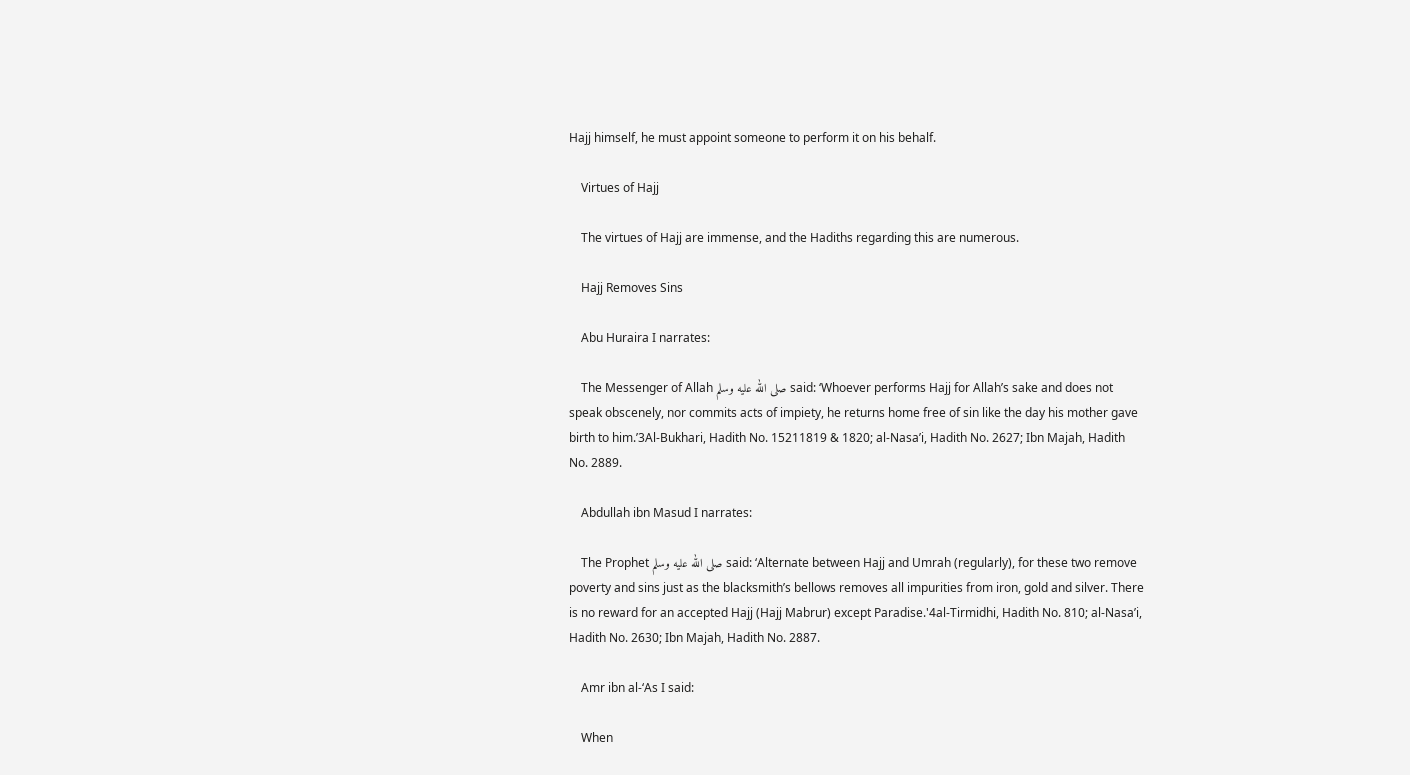Hajj himself, he must appoint someone to perform it on his behalf.

    Virtues of Hajj

    The virtues of Hajj are immense, and the Hadiths regarding this are numerous.

    Hajj Removes Sins

    Abu Huraira I narrates:

    The Messenger of Allah صلى الله عليه وسلم said: ‘Whoever performs Hajj for Allah’s sake and does not speak obscenely, nor commits acts of impiety, he returns home free of sin like the day his mother gave birth to him.’3Al-Bukhari, Hadith No. 15211819 & 1820; al-Nasa’i, Hadith No. 2627; Ibn Majah, Hadith No. 2889.

    Abdullah ibn Masud I narrates:

    The Prophet صلى الله عليه وسلم said: ‘Alternate between Hajj and Umrah (regularly), for these two remove poverty and sins just as the blacksmith’s bellows removes all impurities from iron, gold and silver. There is no reward for an accepted Hajj (Hajj Mabrur) except Paradise.'4al-Tirmidhi, Hadith No. 810; al-Nasa’i, Hadith No. 2630; Ibn Majah, Hadith No. 2887.

    Amr ibn al-‘As I said:

    When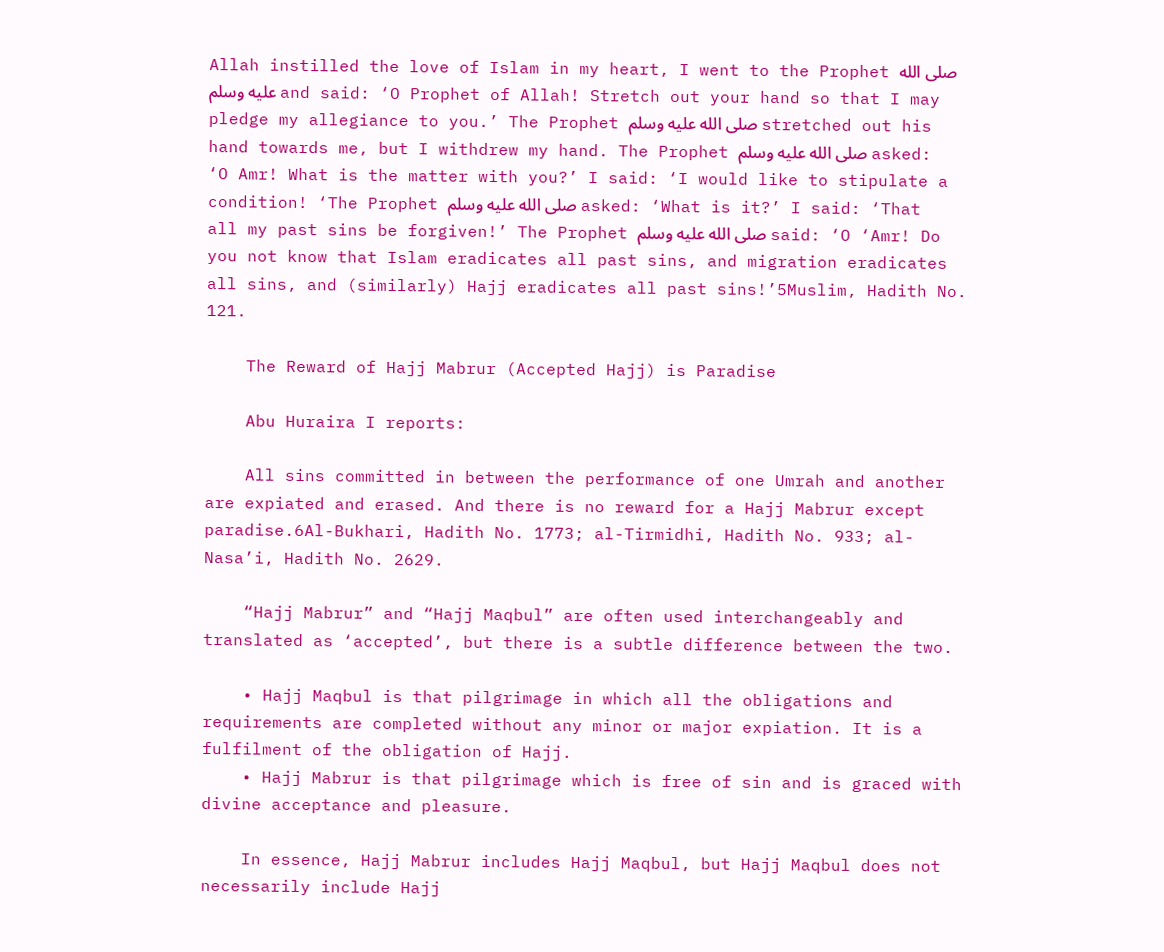Allah instilled the love of Islam in my heart, I went to the Prophet صلى الله عليه وسلم and said: ‘O Prophet of Allah! Stretch out your hand so that I may pledge my allegiance to you.’ The Prophet صلى الله عليه وسلم stretched out his hand towards me, but I withdrew my hand. The Prophet صلى الله عليه وسلم asked: ‘O Amr! What is the matter with you?’ I said: ‘I would like to stipulate a condition! ‘The Prophet صلى الله عليه وسلم asked: ‘What is it?’ I said: ‘That all my past sins be forgiven!’ The Prophet صلى الله عليه وسلم said: ‘O ‘Amr! Do you not know that Islam eradicates all past sins, and migration eradicates all sins, and (similarly) Hajj eradicates all past sins!’5Muslim, Hadith No. 121.

    The Reward of Hajj Mabrur (Accepted Hajj) is Paradise

    Abu Huraira I reports:

    All sins committed in between the performance of one Umrah and another are expiated and erased. And there is no reward for a Hajj Mabrur except paradise.6Al-Bukhari, Hadith No. 1773; al-Tirmidhi, Hadith No. 933; al-Nasa’i, Hadith No. 2629.

    “Hajj Mabrur” and “Hajj Maqbul” are often used interchangeably and translated as ‘accepted’, but there is a subtle difference between the two.

    • Hajj Maqbul is that pilgrimage in which all the obligations and requirements are completed without any minor or major expiation. It is a fulfilment of the obligation of Hajj.
    • Hajj Mabrur is that pilgrimage which is free of sin and is graced with divine acceptance and pleasure.

    In essence, Hajj Mabrur includes Hajj Maqbul, but Hajj Maqbul does not necessarily include Hajj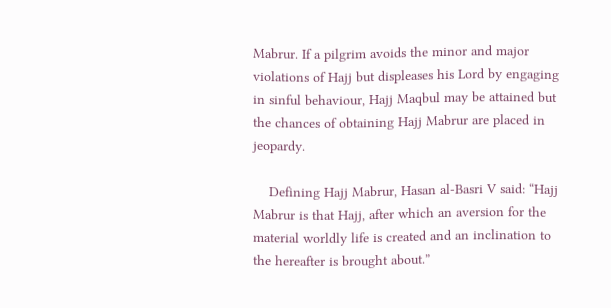Mabrur. If a pilgrim avoids the minor and major violations of Hajj but displeases his Lord by engaging in sinful behaviour, Hajj Maqbul may be attained but the chances of obtaining Hajj Mabrur are placed in jeopardy.

    Defining Hajj Mabrur, Hasan al-Basri V said: “Hajj Mabrur is that Hajj, after which an aversion for the material worldly life is created and an inclination to the hereafter is brought about.”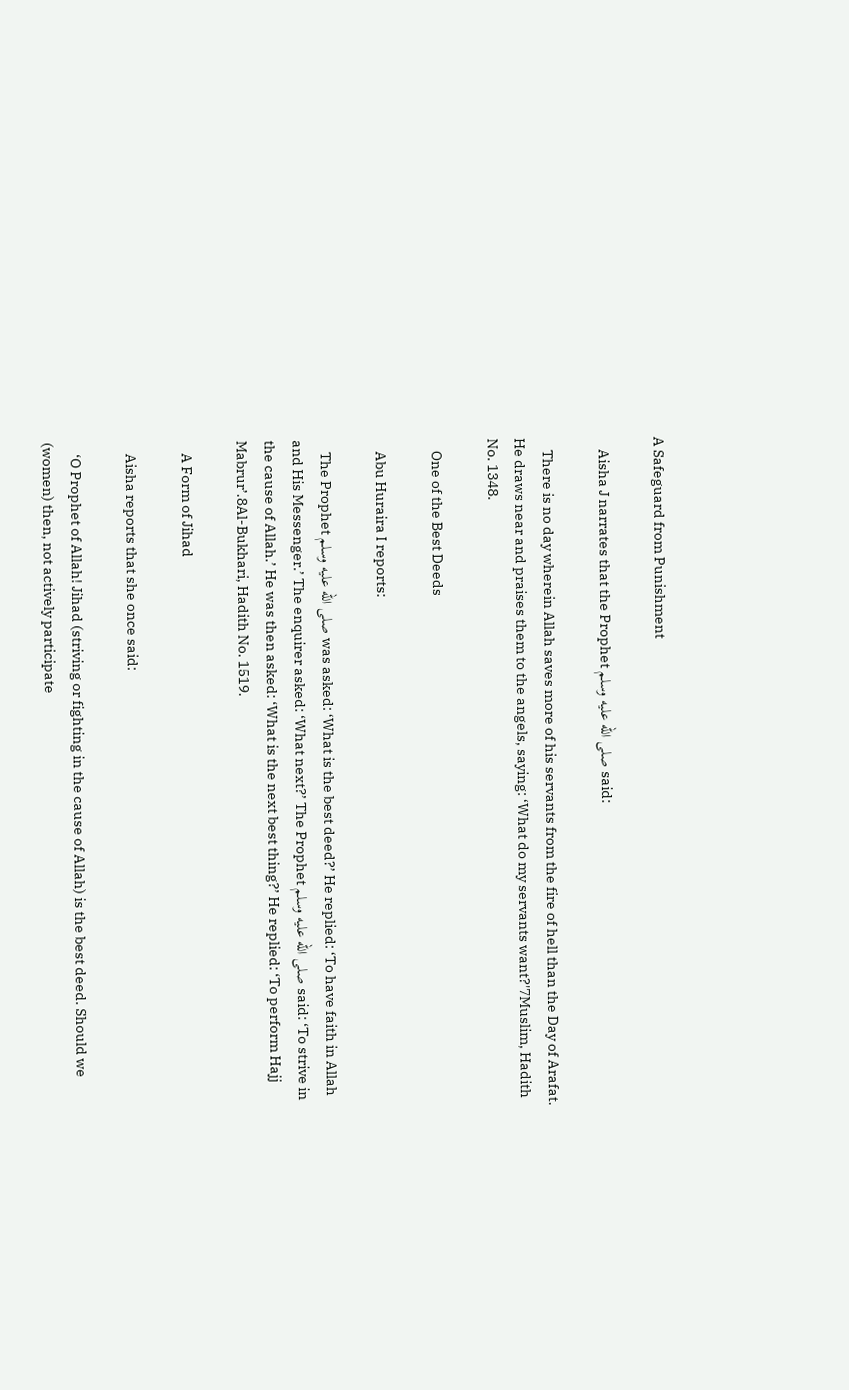A Safeguard from Punishment

    Aisha J narrates that the Prophet صلى الله عليه وسلم said:

    There is no day wherein Allah saves more of his servants from the fire of hell than the Day of Arafat. He draws near and praises them to the angels, saying: ‘What do my servants want?'7Muslim, Hadith No. 1348.

    One of the Best Deeds

    Abu Huraira I reports:

    The Prophet صلى الله عليه وسلم was asked: ‘What is the best deed?’ He replied: ‘To have faith in Allah and His Messenger.’ The enquirer asked: ‘What next?’ The Prophet صلى الله عليه وسلم said: ‘To strive in the cause of Allah.’ He was then asked: ‘What is the next best thing?’ He replied: ‘To perform Hajj Mabrur’.8Al-Bukhari, Hadith No. 1519.

    A Form of Jihad

    Aisha reports that she once said:

    ‘O Prophet of Allah! Jihad (striving or fighting in the cause of Allah) is the best deed. Should we (women) then, not actively participate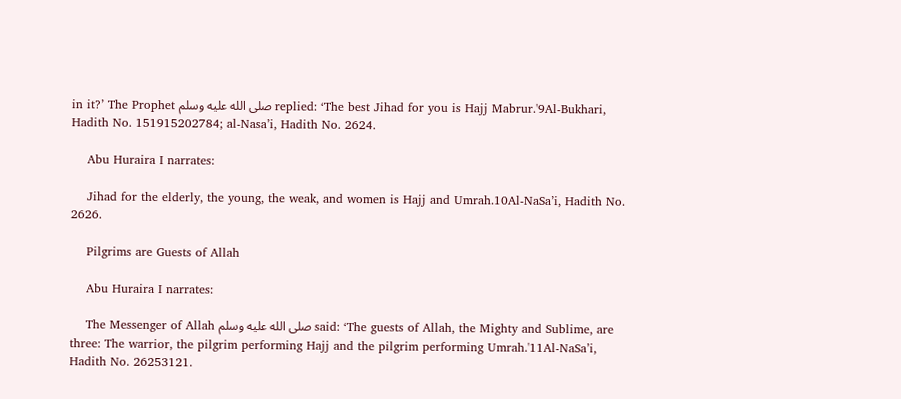in it?’ The Prophet صلى الله عليه وسلم replied: ‘The best Jihad for you is Hajj Mabrur.'9Al-Bukhari, Hadith No. 151915202784; al-Nasa’i, Hadith No. 2624.

    Abu Huraira I narrates:

    Jihad for the elderly, the young, the weak, and women is Hajj and Umrah.10Al-NaSa’i, Hadith No. 2626.

    Pilgrims are Guests of Allah

    Abu Huraira I narrates:

    The Messenger of Allah صلى الله عليه وسلم said: ‘The guests of Allah, the Mighty and Sublime, are three: The warrior, the pilgrim performing Hajj and the pilgrim performing Umrah.'11Al-NaSa’i, Hadith No. 26253121.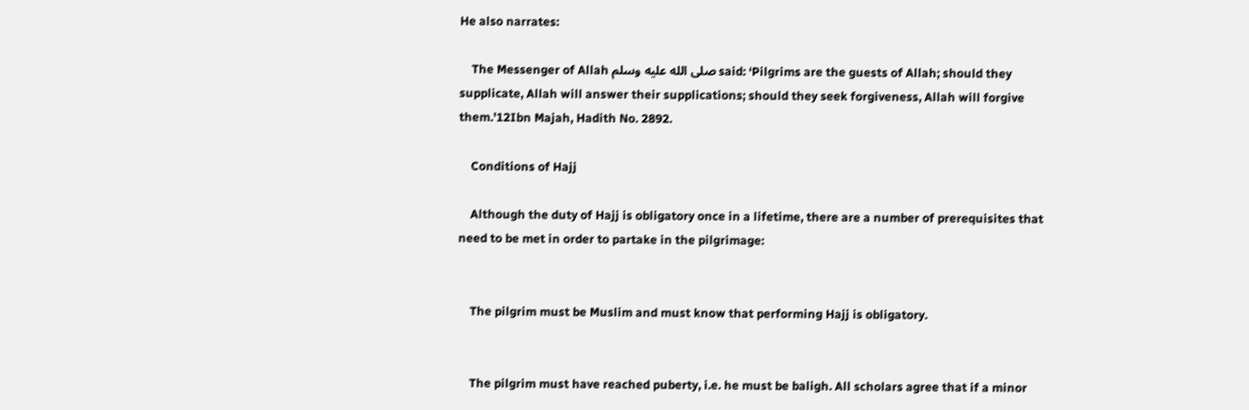He also narrates:

    The Messenger of Allah صلى الله عليه وسلم said: ‘Pilgrims are the guests of Allah; should they supplicate, Allah will answer their supplications; should they seek forgiveness, Allah will forgive them.'12Ibn Majah, Hadith No. 2892.

    Conditions of Hajj

    Although the duty of Hajj is obligatory once in a lifetime, there are a number of prerequisites that need to be met in order to partake in the pilgrimage:


    The pilgrim must be Muslim and must know that performing Hajj is obligatory.


    The pilgrim must have reached puberty, i.e. he must be baligh. All scholars agree that if a minor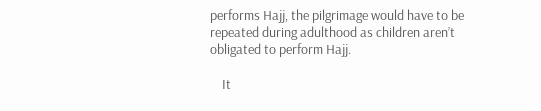performs Hajj, the pilgrimage would have to be repeated during adulthood as children aren’t obligated to perform Hajj.

    It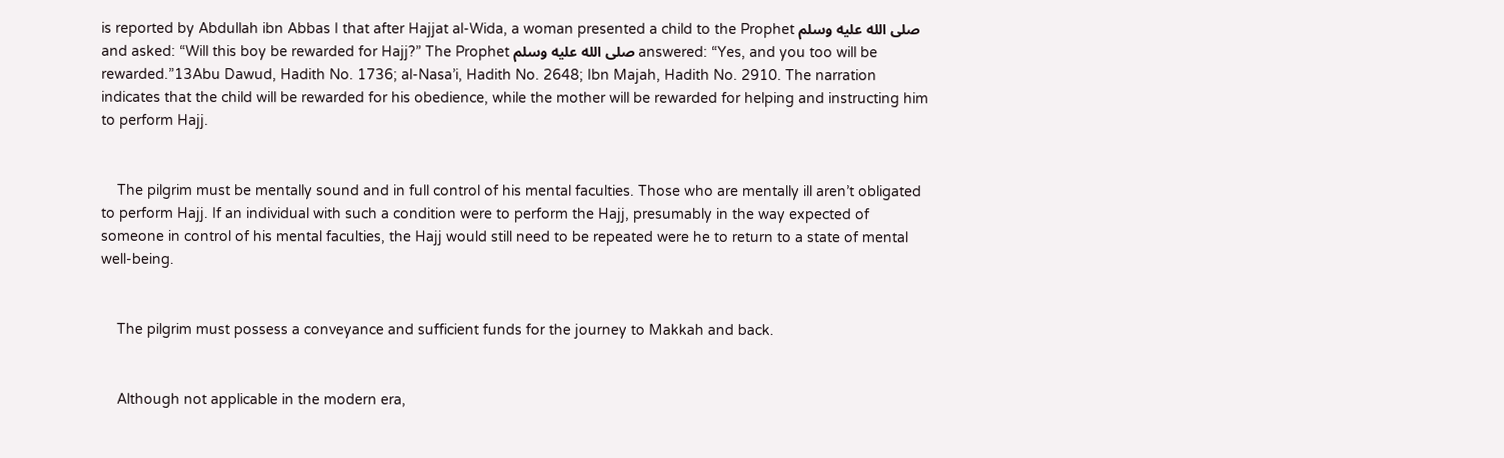is reported by Abdullah ibn Abbas I that after Hajjat al-Wida, a woman presented a child to the Prophet صلى الله عليه وسلم and asked: “Will this boy be rewarded for Hajj?” The Prophet صلى الله عليه وسلم answered: “Yes, and you too will be rewarded.”13Abu Dawud, Hadith No. 1736; al-Nasa’i, Hadith No. 2648; Ibn Majah, Hadith No. 2910. The narration indicates that the child will be rewarded for his obedience, while the mother will be rewarded for helping and instructing him to perform Hajj.


    The pilgrim must be mentally sound and in full control of his mental faculties. Those who are mentally ill aren’t obligated to perform Hajj. If an individual with such a condition were to perform the Hajj, presumably in the way expected of someone in control of his mental faculties, the Hajj would still need to be repeated were he to return to a state of mental well-being.


    The pilgrim must possess a conveyance and sufficient funds for the journey to Makkah and back.


    Although not applicable in the modern era,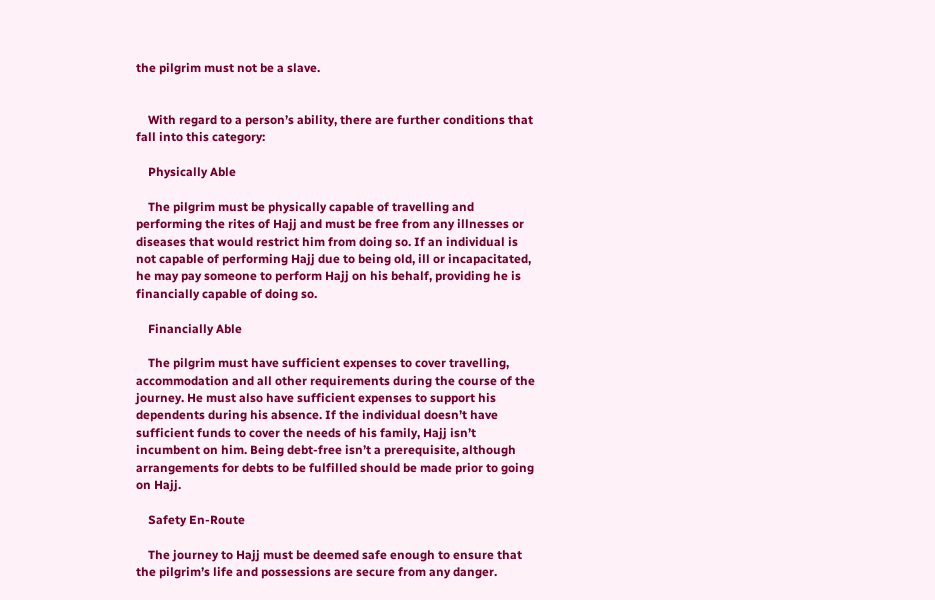the pilgrim must not be a slave.


    With regard to a person’s ability, there are further conditions that fall into this category:

    Physically Able

    The pilgrim must be physically capable of travelling and performing the rites of Hajj and must be free from any illnesses or diseases that would restrict him from doing so. If an individual is not capable of performing Hajj due to being old, ill or incapacitated, he may pay someone to perform Hajj on his behalf, providing he is financially capable of doing so.

    Financially Able

    The pilgrim must have sufficient expenses to cover travelling, accommodation and all other requirements during the course of the journey. He must also have sufficient expenses to support his dependents during his absence. If the individual doesn’t have sufficient funds to cover the needs of his family, Hajj isn’t incumbent on him. Being debt-free isn’t a prerequisite, although arrangements for debts to be fulfilled should be made prior to going on Hajj.

    Safety En-Route

    The journey to Hajj must be deemed safe enough to ensure that the pilgrim’s life and possessions are secure from any danger.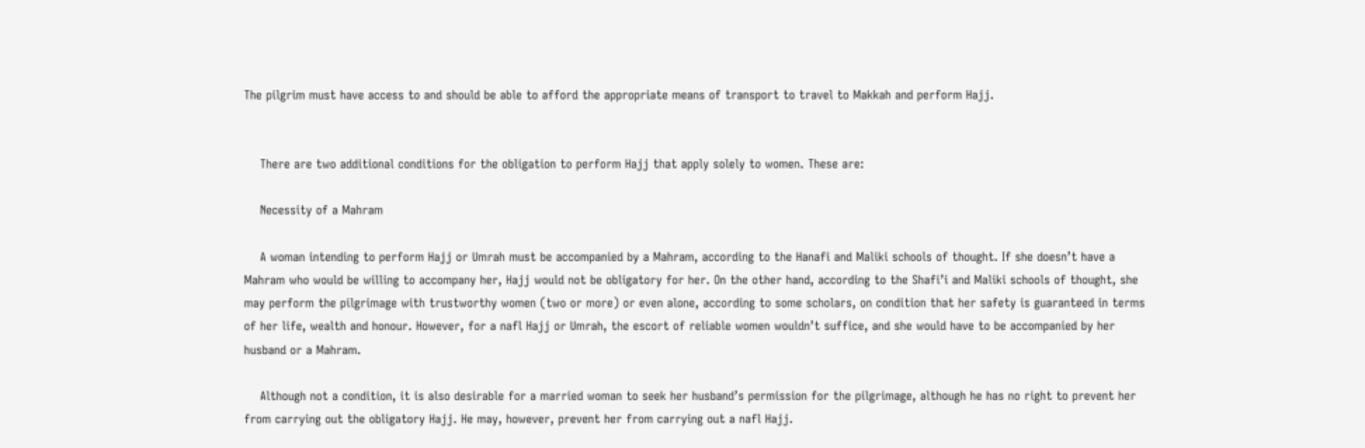The pilgrim must have access to and should be able to afford the appropriate means of transport to travel to Makkah and perform Hajj.


    There are two additional conditions for the obligation to perform Hajj that apply solely to women. These are:

    Necessity of a Mahram

    A woman intending to perform Hajj or Umrah must be accompanied by a Mahram, according to the Hanafi and Maliki schools of thought. If she doesn’t have a Mahram who would be willing to accompany her, Hajj would not be obligatory for her. On the other hand, according to the Shafi’i and Maliki schools of thought, she may perform the pilgrimage with trustworthy women (two or more) or even alone, according to some scholars, on condition that her safety is guaranteed in terms of her life, wealth and honour. However, for a nafl Hajj or Umrah, the escort of reliable women wouldn’t suffice, and she would have to be accompanied by her husband or a Mahram.

    Although not a condition, it is also desirable for a married woman to seek her husband’s permission for the pilgrimage, although he has no right to prevent her from carrying out the obligatory Hajj. He may, however, prevent her from carrying out a nafl Hajj.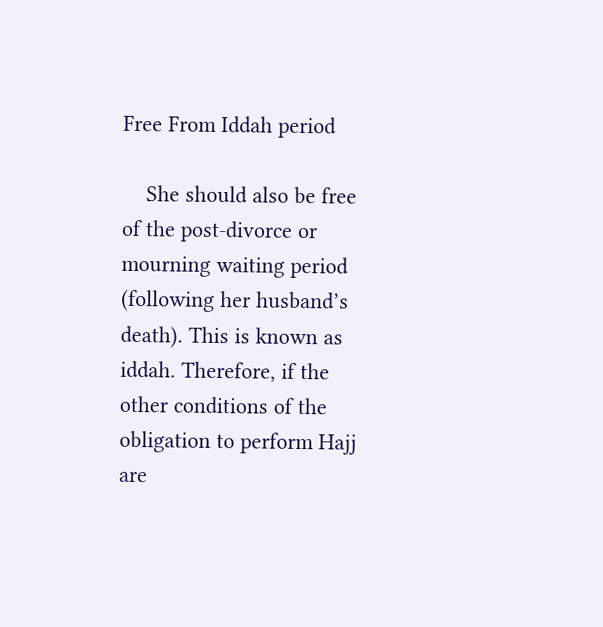Free From Iddah period

    She should also be free of the post-divorce or mourning waiting period (following her husband’s death). This is known as iddah. Therefore, if the other conditions of the obligation to perform Hajj are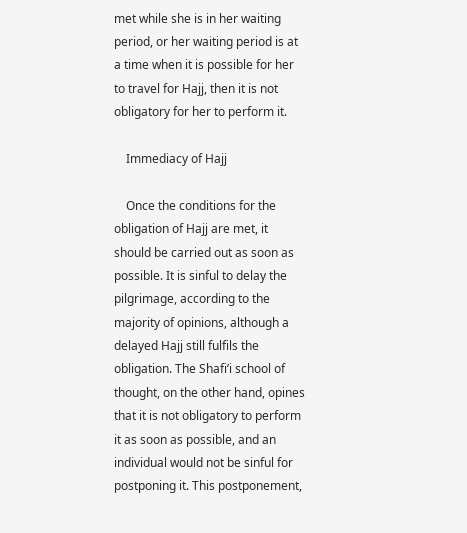met while she is in her waiting period, or her waiting period is at a time when it is possible for her to travel for Hajj, then it is not obligatory for her to perform it.

    Immediacy of Hajj

    Once the conditions for the obligation of Hajj are met, it should be carried out as soon as possible. It is sinful to delay the pilgrimage, according to the majority of opinions, although a delayed Hajj still fulfils the obligation. The Shafi’i school of thought, on the other hand, opines that it is not obligatory to perform it as soon as possible, and an individual would not be sinful for postponing it. This postponement,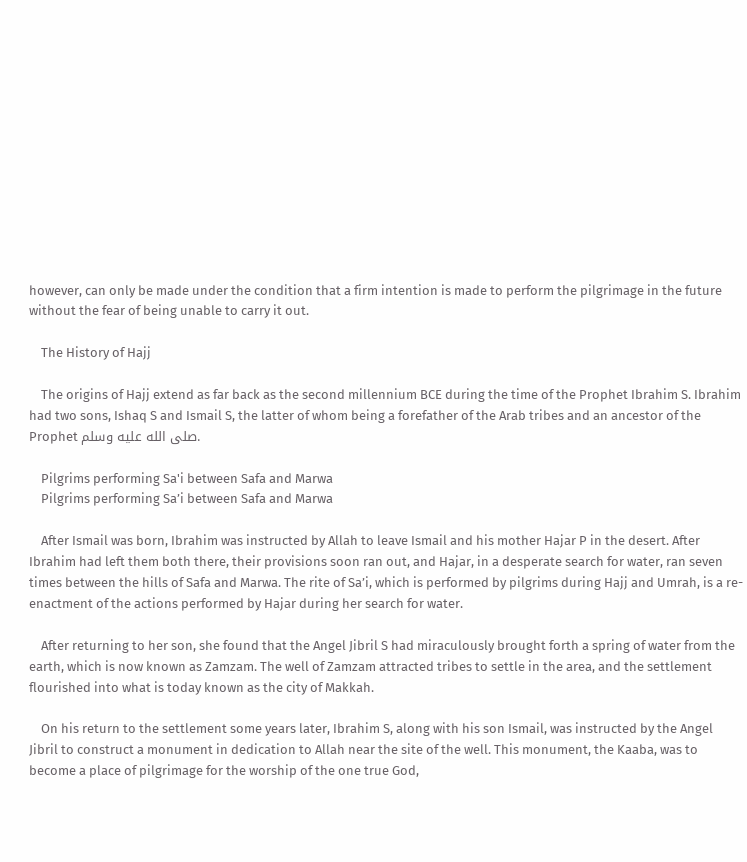however, can only be made under the condition that a firm intention is made to perform the pilgrimage in the future without the fear of being unable to carry it out.

    The History of Hajj

    The origins of Hajj extend as far back as the second millennium BCE during the time of the Prophet Ibrahim S. Ibrahim had two sons, Ishaq S and Ismail S, the latter of whom being a forefather of the Arab tribes and an ancestor of the Prophet صلى الله عليه وسلم.

    Pilgrims performing Sa'i between Safa and Marwa
    Pilgrims performing Sa’i between Safa and Marwa

    After Ismail was born, Ibrahim was instructed by Allah to leave Ismail and his mother Hajar P in the desert. After Ibrahim had left them both there, their provisions soon ran out, and Hajar, in a desperate search for water, ran seven times between the hills of Safa and Marwa. The rite of Sa’i, which is performed by pilgrims during Hajj and Umrah, is a re-enactment of the actions performed by Hajar during her search for water.

    After returning to her son, she found that the Angel Jibril S had miraculously brought forth a spring of water from the earth, which is now known as Zamzam. The well of Zamzam attracted tribes to settle in the area, and the settlement flourished into what is today known as the city of Makkah.

    On his return to the settlement some years later, Ibrahim S, along with his son Ismail, was instructed by the Angel Jibril to construct a monument in dedication to Allah near the site of the well. This monument, the Kaaba, was to become a place of pilgrimage for the worship of the one true God,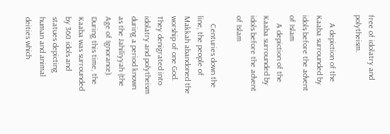free of idolatry and polytheism.

    A depiction of the Kaaba surrounded by idols before the advent of Islam
    A depiction of the Kaaba surrounded by idols before the advent of Islam

    Centuries down the line, the people of Makkah abandoned the worship of one God. They denigrated into idolatry and polytheism during a period known as the Jahiliyyah (the Age of Ignorance). During this time, the Kaaba was surrounded by 360 idols and statues depicting human and animal deities which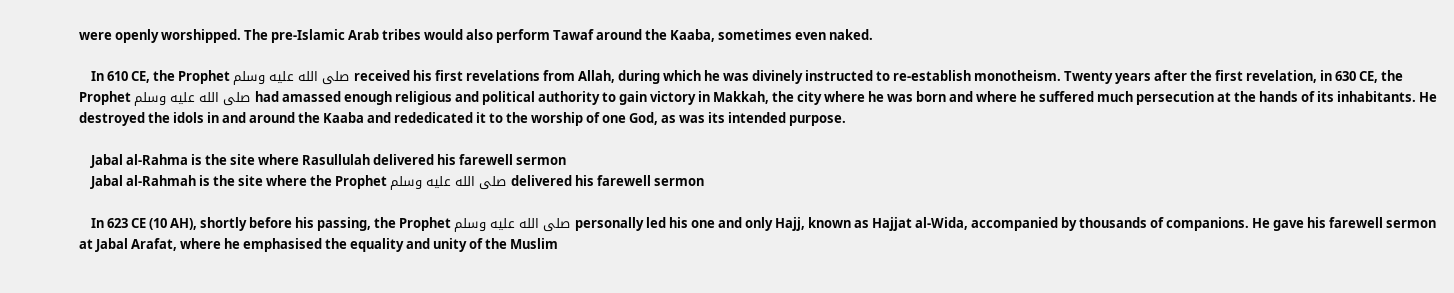were openly worshipped. The pre-Islamic Arab tribes would also perform Tawaf around the Kaaba, sometimes even naked.

    In 610 CE, the Prophet صلى الله عليه وسلم received his first revelations from Allah, during which he was divinely instructed to re-establish monotheism. Twenty years after the first revelation, in 630 CE, the Prophet صلى الله عليه وسلم had amassed enough religious and political authority to gain victory in Makkah, the city where he was born and where he suffered much persecution at the hands of its inhabitants. He destroyed the idols in and around the Kaaba and rededicated it to the worship of one God, as was its intended purpose.

    Jabal al-Rahma is the site where Rasullulah delivered his farewell sermon
    Jabal al-Rahmah is the site where the Prophet صلى الله عليه وسلم delivered his farewell sermon

    In 623 CE (10 AH), shortly before his passing, the Prophet صلى الله عليه وسلم personally led his one and only Hajj, known as Hajjat al-Wida, accompanied by thousands of companions. He gave his farewell sermon at Jabal Arafat, where he emphasised the equality and unity of the Muslim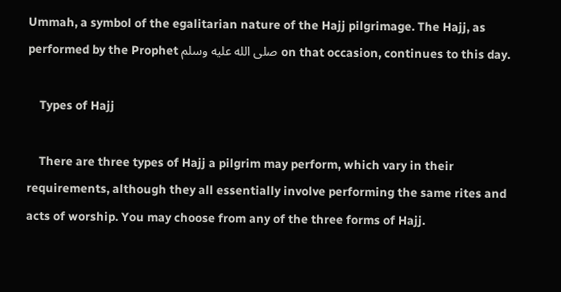Ummah, a symbol of the egalitarian nature of the Hajj pilgrimage. The Hajj, as performed by the Prophet صلى الله عليه وسلم on that occasion, continues to this day.

    Types of Hajj

    There are three types of Hajj a pilgrim may perform, which vary in their requirements, although they all essentially involve performing the same rites and acts of worship. You may choose from any of the three forms of Hajj.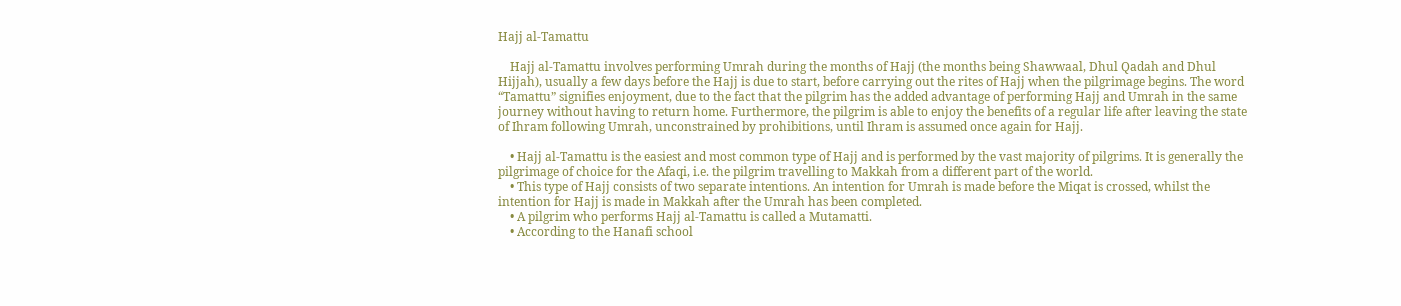Hajj al-Tamattu

    Hajj al-Tamattu involves performing Umrah during the months of Hajj (the months being Shawwaal, Dhul Qadah and Dhul Hijjah), usually a few days before the Hajj is due to start, before carrying out the rites of Hajj when the pilgrimage begins. The word “Tamattu” signifies enjoyment, due to the fact that the pilgrim has the added advantage of performing Hajj and Umrah in the same journey without having to return home. Furthermore, the pilgrim is able to enjoy the benefits of a regular life after leaving the state of Ihram following Umrah, unconstrained by prohibitions, until Ihram is assumed once again for Hajj.

    • Hajj al-Tamattu is the easiest and most common type of Hajj and is performed by the vast majority of pilgrims. It is generally the pilgrimage of choice for the Afaqi, i.e. the pilgrim travelling to Makkah from a different part of the world.
    • This type of Hajj consists of two separate intentions. An intention for Umrah is made before the Miqat is crossed, whilst the intention for Hajj is made in Makkah after the Umrah has been completed.
    • A pilgrim who performs Hajj al-Tamattu is called a Mutamatti.
    • According to the Hanafi school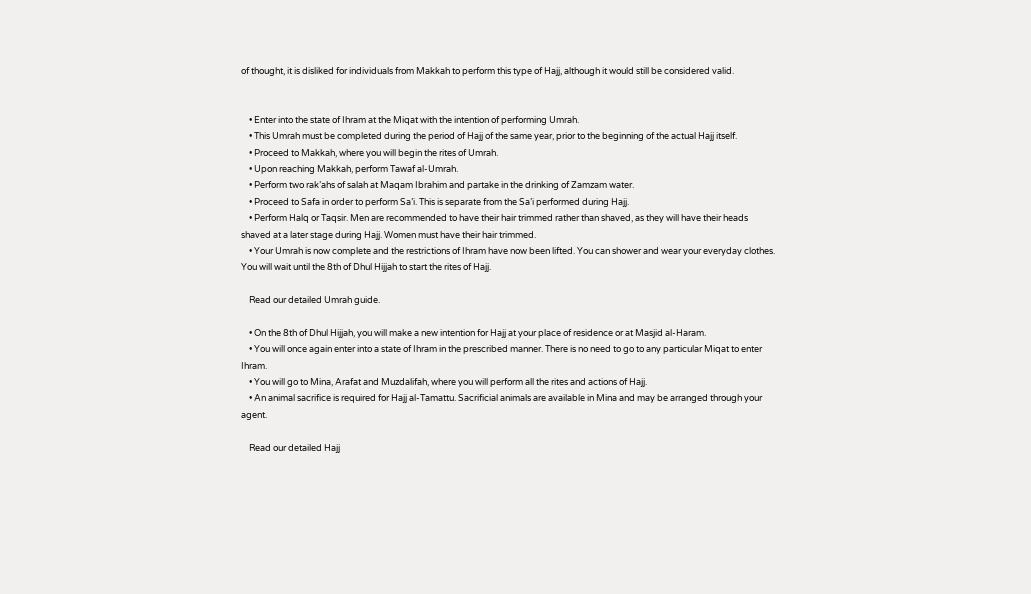of thought, it is disliked for individuals from Makkah to perform this type of Hajj, although it would still be considered valid.


    • Enter into the state of Ihram at the Miqat with the intention of performing Umrah.
    • This Umrah must be completed during the period of Hajj of the same year, prior to the beginning of the actual Hajj itself.
    • Proceed to Makkah, where you will begin the rites of Umrah.
    • Upon reaching Makkah, perform Tawaf al-Umrah.
    • Perform two rak’ahs of salah at Maqam Ibrahim and partake in the drinking of Zamzam water.
    • Proceed to Safa in order to perform Sa’i. This is separate from the Sa’i performed during Hajj.
    • Perform Halq or Taqsir. Men are recommended to have their hair trimmed rather than shaved, as they will have their heads shaved at a later stage during Hajj. Women must have their hair trimmed.
    • Your Umrah is now complete and the restrictions of Ihram have now been lifted. You can shower and wear your everyday clothes. You will wait until the 8th of Dhul Hijjah to start the rites of Hajj.

    Read our detailed Umrah guide.

    • On the 8th of Dhul Hijjah, you will make a new intention for Hajj at your place of residence or at Masjid al-Haram.
    • You will once again enter into a state of Ihram in the prescribed manner. There is no need to go to any particular Miqat to enter Ihram.
    • You will go to Mina, Arafat and Muzdalifah, where you will perform all the rites and actions of Hajj.
    • An animal sacrifice is required for Hajj al-Tamattu. Sacrificial animals are available in Mina and may be arranged through your agent.

    Read our detailed Hajj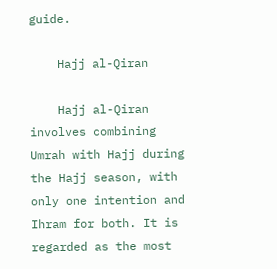guide.

    Hajj al-Qiran

    Hajj al-Qiran involves combining Umrah with Hajj during the Hajj season, with only one intention and Ihram for both. It is regarded as the most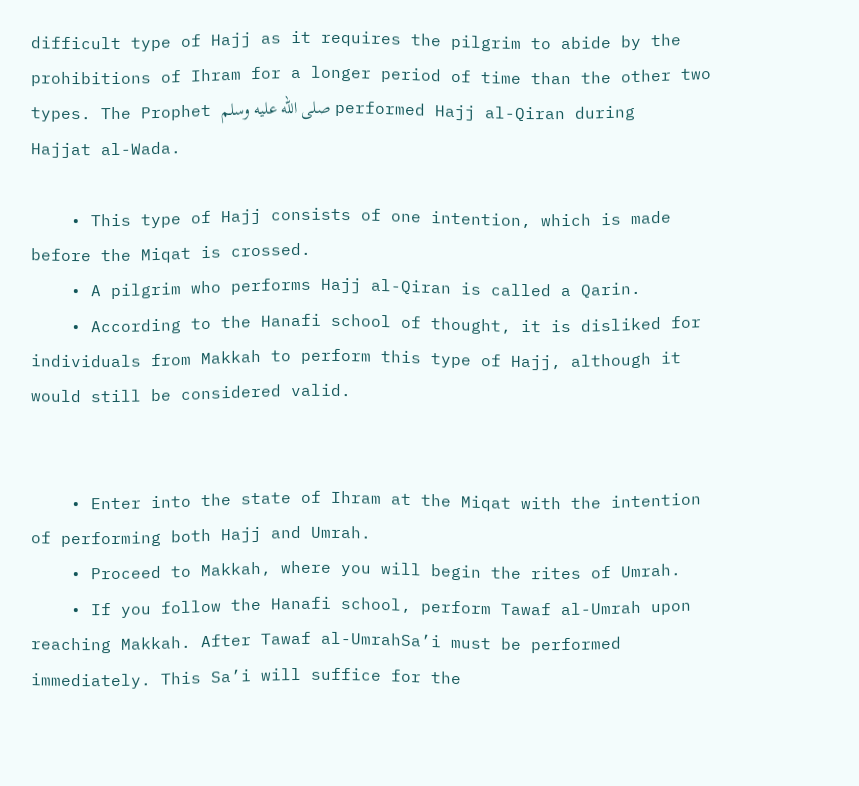difficult type of Hajj as it requires the pilgrim to abide by the prohibitions of Ihram for a longer period of time than the other two types. The Prophet صلى الله عليه وسلم performed Hajj al-Qiran during Hajjat al-Wada.

    • This type of Hajj consists of one intention, which is made before the Miqat is crossed.
    • A pilgrim who performs Hajj al-Qiran is called a Qarin.
    • According to the Hanafi school of thought, it is disliked for individuals from Makkah to perform this type of Hajj, although it would still be considered valid.


    • Enter into the state of Ihram at the Miqat with the intention of performing both Hajj and Umrah.
    • Proceed to Makkah, where you will begin the rites of Umrah.
    • If you follow the Hanafi school, perform Tawaf al-Umrah upon reaching Makkah. After Tawaf al-UmrahSa’i must be performed immediately. This Sa’i will suffice for the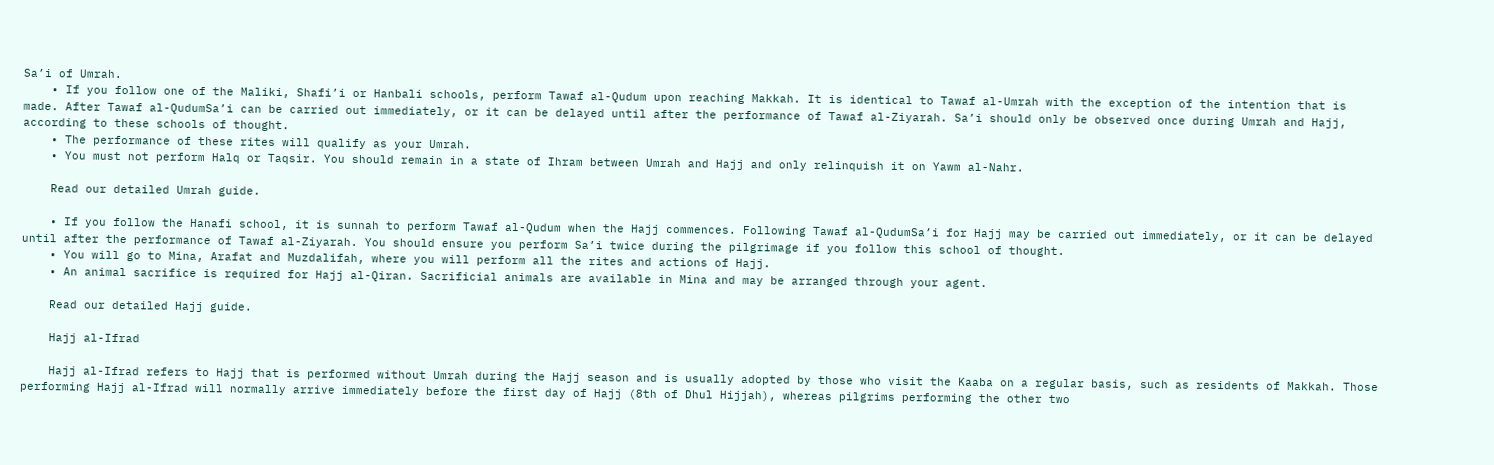Sa’i of Umrah.
    • If you follow one of the Maliki, Shafi’i or Hanbali schools, perform Tawaf al-Qudum upon reaching Makkah. It is identical to Tawaf al-Umrah with the exception of the intention that is made. After Tawaf al-QudumSa’i can be carried out immediately, or it can be delayed until after the performance of Tawaf al-Ziyarah. Sa’i should only be observed once during Umrah and Hajj, according to these schools of thought.
    • The performance of these rites will qualify as your Umrah.
    • You must not perform Halq or Taqsir. You should remain in a state of Ihram between Umrah and Hajj and only relinquish it on Yawm al-Nahr.

    Read our detailed Umrah guide.

    • If you follow the Hanafi school, it is sunnah to perform Tawaf al-Qudum when the Hajj commences. Following Tawaf al-QudumSa’i for Hajj may be carried out immediately, or it can be delayed until after the performance of Tawaf al-Ziyarah. You should ensure you perform Sa’i twice during the pilgrimage if you follow this school of thought.
    • You will go to Mina, Arafat and Muzdalifah, where you will perform all the rites and actions of Hajj.
    • An animal sacrifice is required for Hajj al-Qiran. Sacrificial animals are available in Mina and may be arranged through your agent.

    Read our detailed Hajj guide.

    Hajj al-Ifrad

    Hajj al-Ifrad refers to Hajj that is performed without Umrah during the Hajj season and is usually adopted by those who visit the Kaaba on a regular basis, such as residents of Makkah. Those performing Hajj al-Ifrad will normally arrive immediately before the first day of Hajj (8th of Dhul Hijjah), whereas pilgrims performing the other two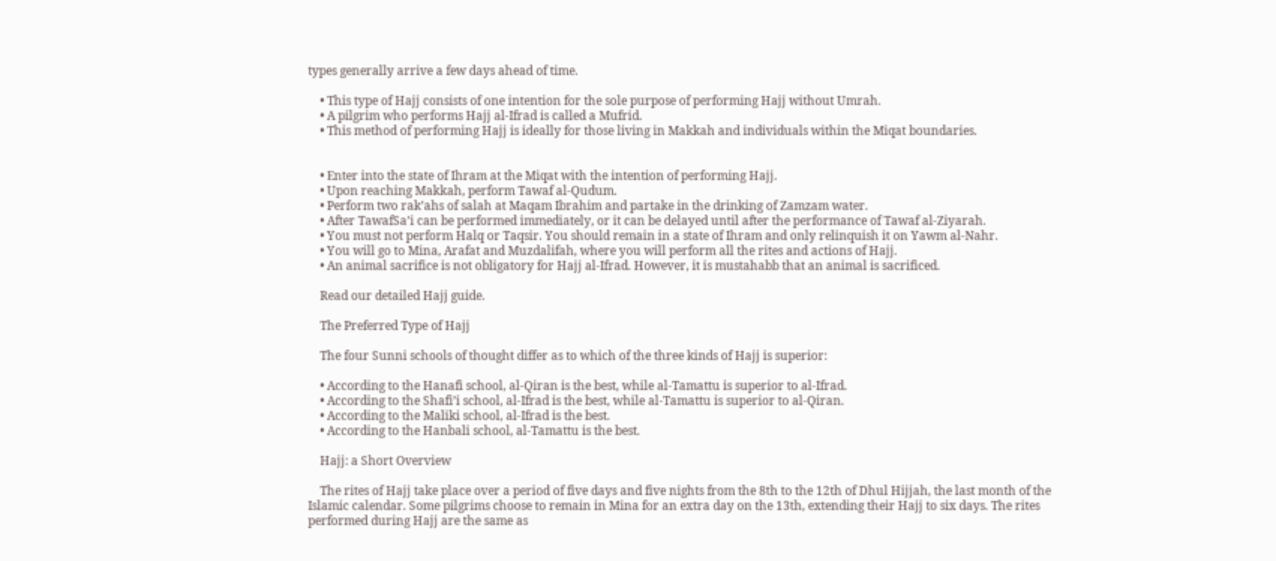types generally arrive a few days ahead of time.

    • This type of Hajj consists of one intention for the sole purpose of performing Hajj without Umrah.
    • A pilgrim who performs Hajj al-Ifrad is called a Mufrid.
    • This method of performing Hajj is ideally for those living in Makkah and individuals within the Miqat boundaries.


    • Enter into the state of Ihram at the Miqat with the intention of performing Hajj.
    • Upon reaching Makkah, perform Tawaf al-Qudum.
    • Perform two rak’ahs of salah at Maqam Ibrahim and partake in the drinking of Zamzam water.
    • After TawafSa’i can be performed immediately, or it can be delayed until after the performance of Tawaf al-Ziyarah.
    • You must not perform Halq or Taqsir. You should remain in a state of Ihram and only relinquish it on Yawm al-Nahr.
    • You will go to Mina, Arafat and Muzdalifah, where you will perform all the rites and actions of Hajj.
    • An animal sacrifice is not obligatory for Hajj al-Ifrad. However, it is mustahabb that an animal is sacrificed.

    Read our detailed Hajj guide.

    The Preferred Type of Hajj

    The four Sunni schools of thought differ as to which of the three kinds of Hajj is superior:

    • According to the Hanafi school, al-Qiran is the best, while al-Tamattu is superior to al-Ifrad.
    • According to the Shafi’i school, al-Ifrad is the best, while al-Tamattu is superior to al-Qiran.
    • According to the Maliki school, al-Ifrad is the best.
    • According to the Hanbali school, al-Tamattu is the best.

    Hajj: a Short Overview

    The rites of Hajj take place over a period of five days and five nights from the 8th to the 12th of Dhul Hijjah, the last month of the Islamic calendar. Some pilgrims choose to remain in Mina for an extra day on the 13th, extending their Hajj to six days. The rites performed during Hajj are the same as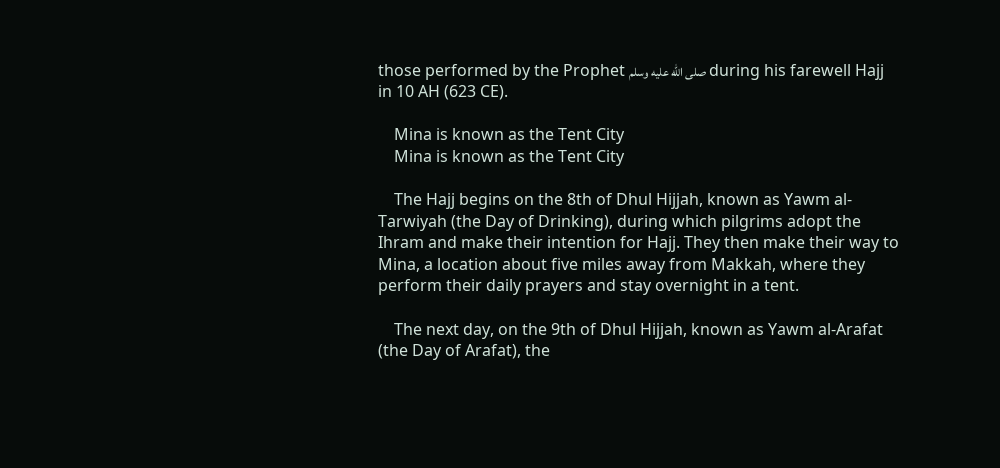those performed by the Prophet صلى الله عليه وسلم during his farewell Hajj in 10 AH (623 CE).

    Mina is known as the Tent City
    Mina is known as the Tent City

    The Hajj begins on the 8th of Dhul Hijjah, known as Yawm al-Tarwiyah (the Day of Drinking), during which pilgrims adopt the Ihram and make their intention for Hajj. They then make their way to Mina, a location about five miles away from Makkah, where they perform their daily prayers and stay overnight in a tent.

    The next day, on the 9th of Dhul Hijjah, known as Yawm al-Arafat (the Day of Arafat), the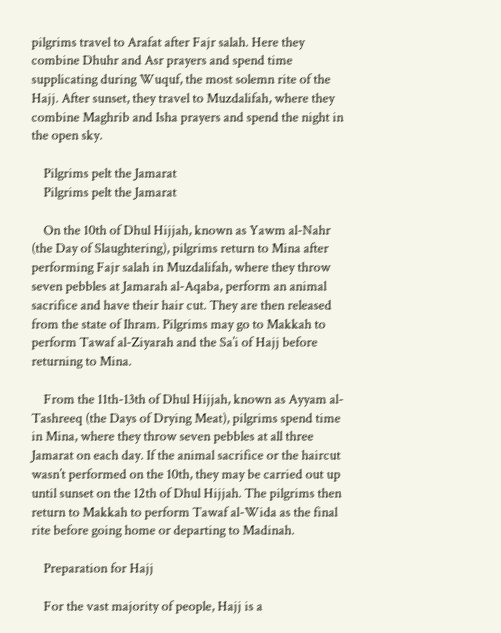pilgrims travel to Arafat after Fajr salah. Here they combine Dhuhr and Asr prayers and spend time supplicating during Wuquf, the most solemn rite of the Hajj. After sunset, they travel to Muzdalifah, where they combine Maghrib and Isha prayers and spend the night in the open sky.

    Pilgrims pelt the Jamarat
    Pilgrims pelt the Jamarat

    On the 10th of Dhul Hijjah, known as Yawm al-Nahr (the Day of Slaughtering), pilgrims return to Mina after performing Fajr salah in Muzdalifah, where they throw seven pebbles at Jamarah al-Aqaba, perform an animal sacrifice and have their hair cut. They are then released from the state of Ihram. Pilgrims may go to Makkah to perform Tawaf al-Ziyarah and the Sa’i of Hajj before returning to Mina.

    From the 11th-13th of Dhul Hijjah, known as Ayyam al-Tashreeq (the Days of Drying Meat), pilgrims spend time in Mina, where they throw seven pebbles at all three Jamarat on each day. If the animal sacrifice or the haircut wasn’t performed on the 10th, they may be carried out up until sunset on the 12th of Dhul Hijjah. The pilgrims then return to Makkah to perform Tawaf al-Wida as the final rite before going home or departing to Madinah.

    Preparation for Hajj

    For the vast majority of people, Hajj is a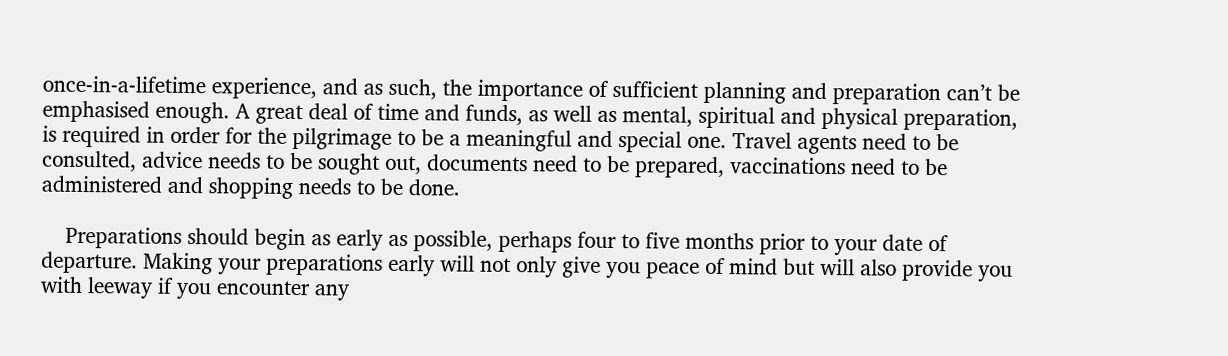once-in-a-lifetime experience, and as such, the importance of sufficient planning and preparation can’t be emphasised enough. A great deal of time and funds, as well as mental, spiritual and physical preparation, is required in order for the pilgrimage to be a meaningful and special one. Travel agents need to be consulted, advice needs to be sought out, documents need to be prepared, vaccinations need to be administered and shopping needs to be done.

    Preparations should begin as early as possible, perhaps four to five months prior to your date of departure. Making your preparations early will not only give you peace of mind but will also provide you with leeway if you encounter any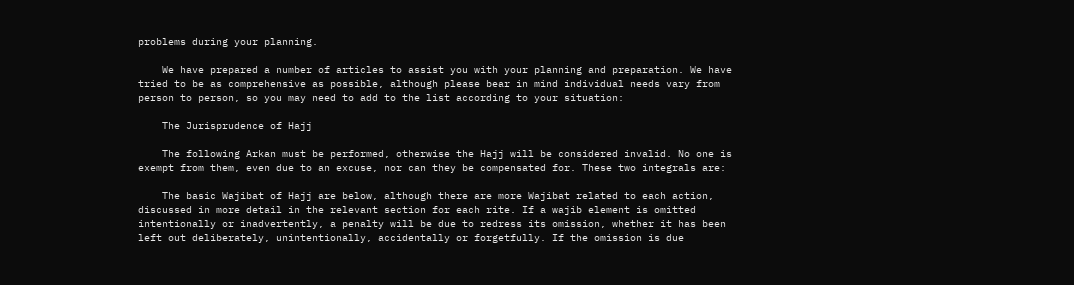problems during your planning.

    We have prepared a number of articles to assist you with your planning and preparation. We have tried to be as comprehensive as possible, although please bear in mind individual needs vary from person to person, so you may need to add to the list according to your situation:

    The Jurisprudence of Hajj

    The following Arkan must be performed, otherwise the Hajj will be considered invalid. No one is exempt from them, even due to an excuse, nor can they be compensated for. These two integrals are:

    The basic Wajibat of Hajj are below, although there are more Wajibat related to each action, discussed in more detail in the relevant section for each rite. If a wajib element is omitted intentionally or inadvertently, a penalty will be due to redress its omission, whether it has been left out deliberately, unintentionally, accidentally or forgetfully. If the omission is due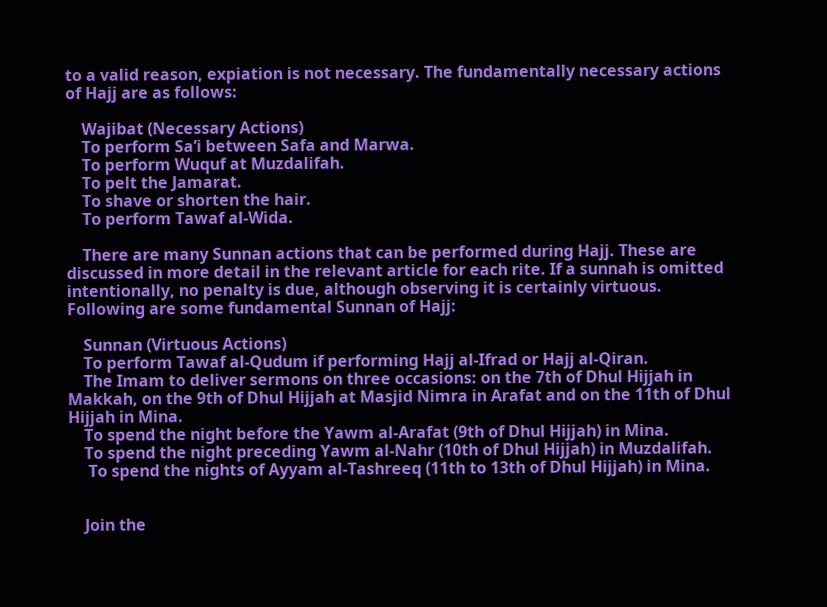to a valid reason, expiation is not necessary. The fundamentally necessary actions of Hajj are as follows:

    Wajibat (Necessary Actions)
    To perform Sa’i between Safa and Marwa.
    To perform Wuquf at Muzdalifah.
    To pelt the Jamarat.
    To shave or shorten the hair.
    To perform Tawaf al-Wida.

    There are many Sunnan actions that can be performed during Hajj. These are discussed in more detail in the relevant article for each rite. If a sunnah is omitted intentionally, no penalty is due, although observing it is certainly virtuous. Following are some fundamental Sunnan of Hajj:

    Sunnan (Virtuous Actions)
    To perform Tawaf al-Qudum if performing Hajj al-Ifrad or Hajj al-Qiran.
    The Imam to deliver sermons on three occasions: on the 7th of Dhul Hijjah in Makkah, on the 9th of Dhul Hijjah at Masjid Nimra in Arafat and on the 11th of Dhul Hijjah in Mina.
    To spend the night before the Yawm al-Arafat (9th of Dhul Hijjah) in Mina.
    To spend the night preceding Yawm al-Nahr (10th of Dhul Hijjah) in Muzdalifah.
     To spend the nights of Ayyam al-Tashreeq (11th to 13th of Dhul Hijjah) in Mina.


    Join the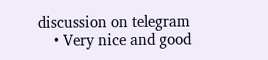discussion on telegram
    • Very nice and good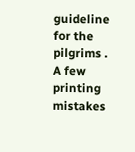guideline for the pilgrims . A few printing mistakes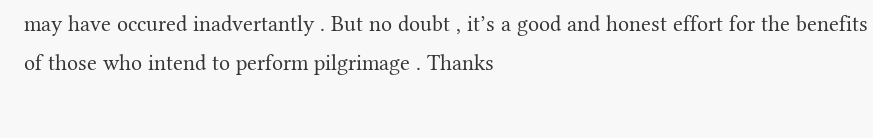may have occured inadvertantly . But no doubt , it’s a good and honest effort for the benefits of those who intend to perform pilgrimage . Thanks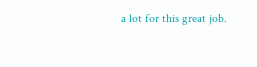a lot for this great job.